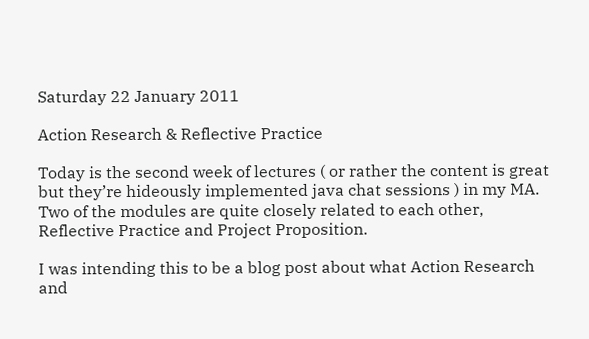Saturday 22 January 2011

Action Research & Reflective Practice

Today is the second week of lectures ( or rather the content is great but they’re hideously implemented java chat sessions ) in my MA. Two of the modules are quite closely related to each other, Reflective Practice and Project Proposition.

I was intending this to be a blog post about what Action Research and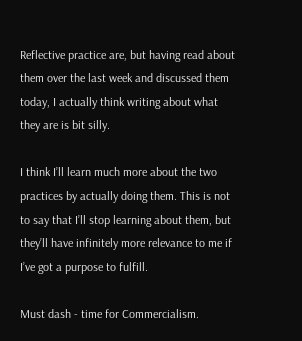Reflective practice are, but having read about them over the last week and discussed them today, I actually think writing about what they are is bit silly.

I think I’ll learn much more about the two practices by actually doing them. This is not to say that I’ll stop learning about them, but they’ll have infinitely more relevance to me if I’ve got a purpose to fulfill.

Must dash - time for Commercialism.